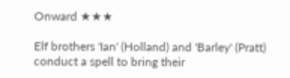Onward ★★★

Elf brothers 'Ian' (Holland) and 'Barley' (Pratt) conduct a spell to bring their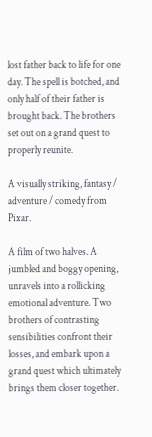lost father back to life for one day. The spell is botched, and only half of their father is brought back. The brothers set out on a grand quest to properly reunite.

A visually striking, fantasy / adventure / comedy from Pixar.

A film of two halves. A jumbled and boggy opening, unravels into a rollicking emotional adventure. Two brothers of contrasting sensibilities confront their losses, and embark upon a grand quest which ultimately brings them closer together.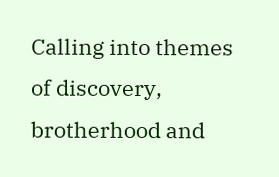Calling into themes of discovery, brotherhood and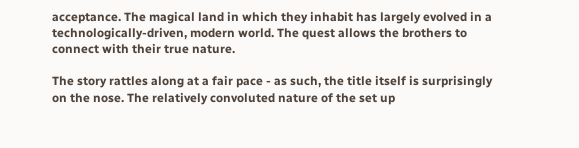acceptance. The magical land in which they inhabit has largely evolved in a technologically-driven, modern world. The quest allows the brothers to connect with their true nature.

The story rattles along at a fair pace - as such, the title itself is surprisingly on the nose. The relatively convoluted nature of the set up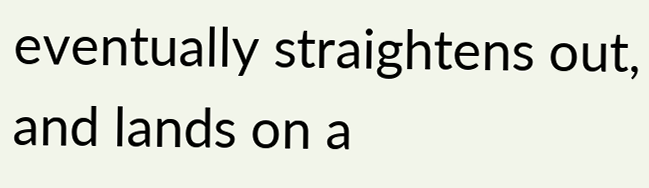eventually straightens out, and lands on a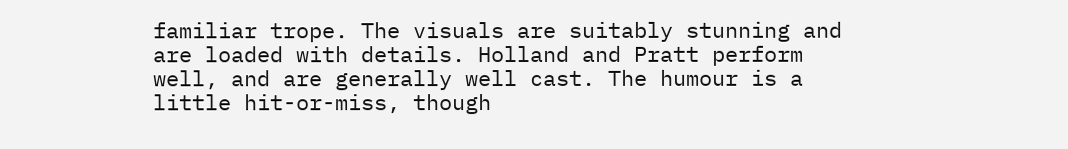familiar trope. The visuals are suitably stunning and are loaded with details. Holland and Pratt perform well, and are generally well cast. The humour is a little hit-or-miss, though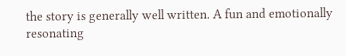the story is generally well written. A fun and emotionally resonating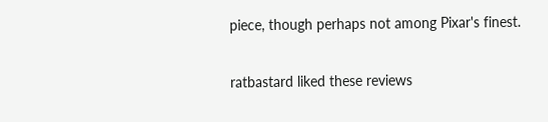piece, though perhaps not among Pixar's finest.

ratbastard liked these reviews